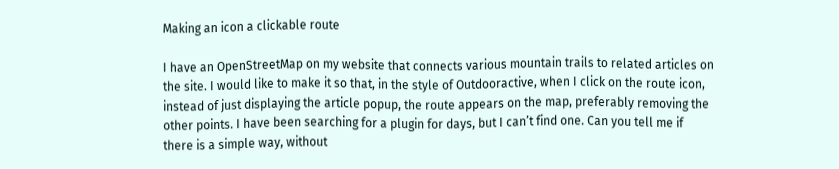Making an icon a clickable route

I have an OpenStreetMap on my website that connects various mountain trails to related articles on the site. I would like to make it so that, in the style of Outdooractive, when I click on the route icon, instead of just displaying the article popup, the route appears on the map, preferably removing the other points. I have been searching for a plugin for days, but I can’t find one. Can you tell me if there is a simple way, without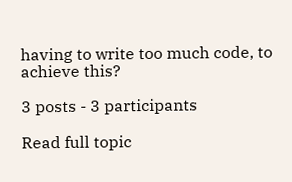having to write too much code, to achieve this?

3 posts - 3 participants

Read full topic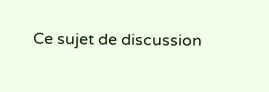Ce sujet de discussion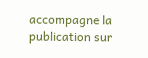accompagne la publication sur